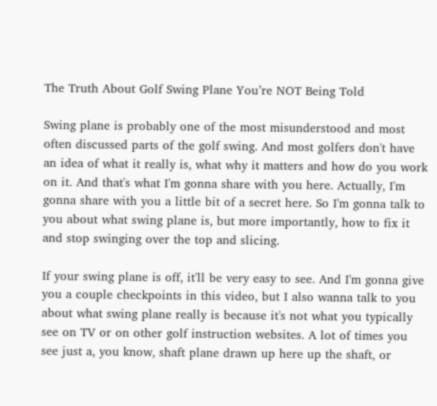The Truth About Golf Swing Plane You’re NOT Being Told

Swing plane is probably one of the most misunderstood and most often discussed parts of the golf swing. And most golfers don't have an idea of what it really is, what why it matters and how do you work on it. And that's what I'm gonna share with you here. Actually, I'm gonna share with you a little bit of a secret here. So I'm gonna talk to you about what swing plane is, but more importantly, how to fix it and stop swinging over the top and slicing.

If your swing plane is off, it'll be very easy to see. And I'm gonna give you a couple checkpoints in this video, but I also wanna talk to you about what swing plane really is because it's not what you typically see on TV or on other golf instruction websites. A lot of times you see just a, you know, shaft plane drawn up here up the shaft, or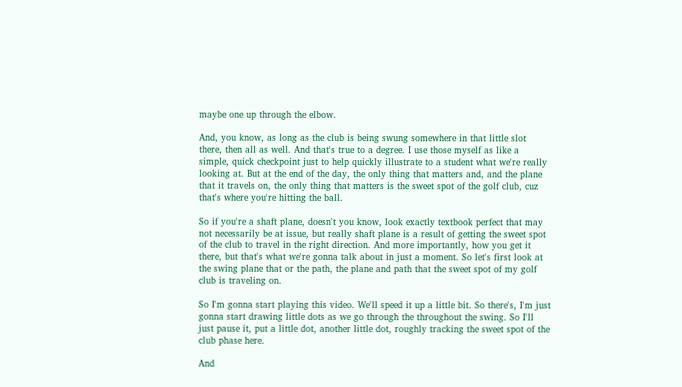maybe one up through the elbow.

And, you know, as long as the club is being swung somewhere in that little slot there, then all as well. And that's true to a degree. I use those myself as like a simple, quick checkpoint just to help quickly illustrate to a student what we're really looking at. But at the end of the day, the only thing that matters and, and the plane that it travels on, the only thing that matters is the sweet spot of the golf club, cuz that's where you're hitting the ball.

So if you're a shaft plane, doesn't you know, look exactly textbook perfect that may not necessarily be at issue, but really shaft plane is a result of getting the sweet spot of the club to travel in the right direction. And more importantly, how you get it there, but that's what we're gonna talk about in just a moment. So let's first look at the swing plane that or the path, the plane and path that the sweet spot of my golf club is traveling on.

So I'm gonna start playing this video. We'll speed it up a little bit. So there's, I'm just gonna start drawing little dots as we go through the throughout the swing. So I'll just pause it, put a little dot, another little dot, roughly tracking the sweet spot of the club phase here.

And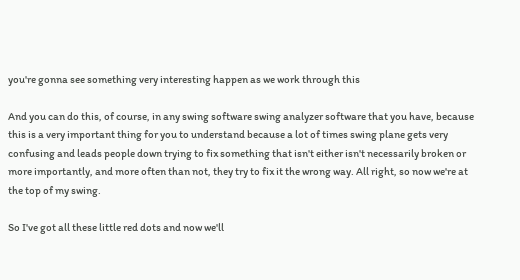you're gonna see something very interesting happen as we work through this

And you can do this, of course, in any swing software swing analyzer software that you have, because this is a very important thing for you to understand because a lot of times swing plane gets very confusing and leads people down trying to fix something that isn't either isn't necessarily broken or more importantly, and more often than not, they try to fix it the wrong way. All right, so now we're at the top of my swing.

So I've got all these little red dots and now we'll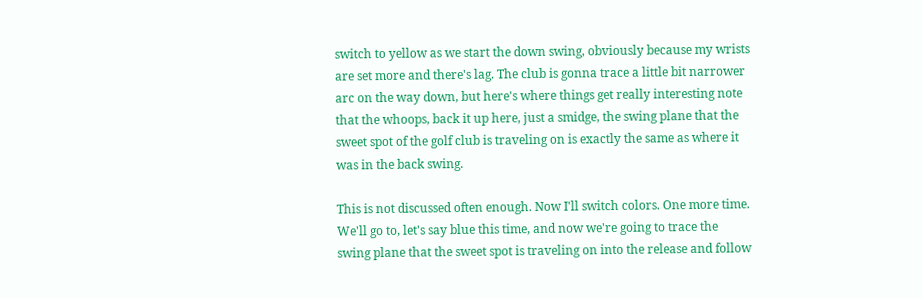switch to yellow as we start the down swing, obviously because my wrists are set more and there's lag. The club is gonna trace a little bit narrower arc on the way down, but here's where things get really interesting note that the whoops, back it up here, just a smidge, the swing plane that the sweet spot of the golf club is traveling on is exactly the same as where it was in the back swing.

This is not discussed often enough. Now I'll switch colors. One more time. We'll go to, let's say blue this time, and now we're going to trace the swing plane that the sweet spot is traveling on into the release and follow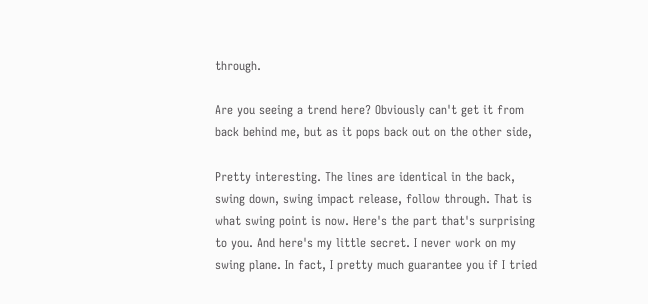through.

Are you seeing a trend here? Obviously can't get it from back behind me, but as it pops back out on the other side,

Pretty interesting. The lines are identical in the back, swing down, swing impact release, follow through. That is what swing point is now. Here's the part that's surprising to you. And here's my little secret. I never work on my swing plane. In fact, I pretty much guarantee you if I tried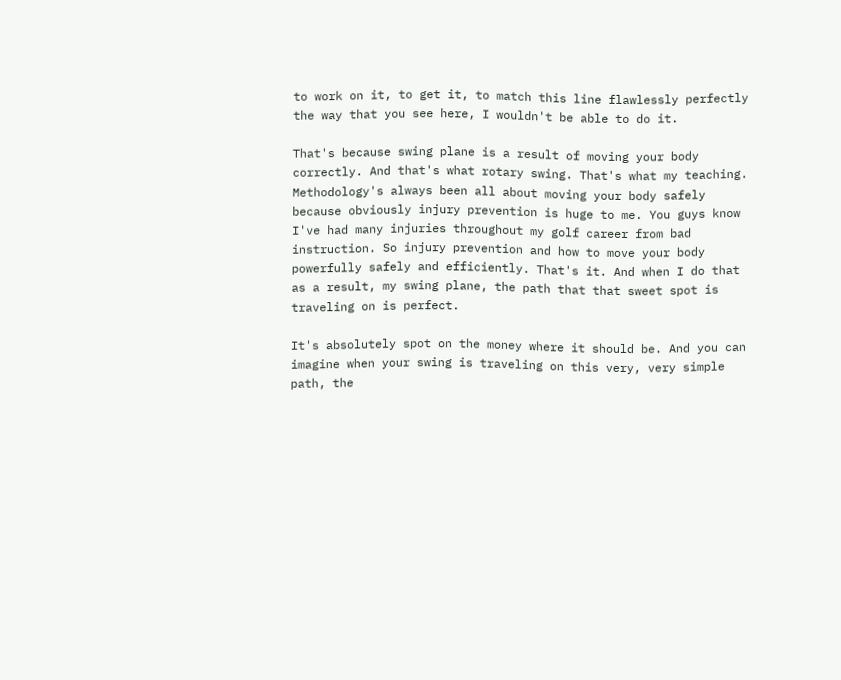to work on it, to get it, to match this line flawlessly perfectly the way that you see here, I wouldn't be able to do it.

That's because swing plane is a result of moving your body correctly. And that's what rotary swing. That's what my teaching. Methodology's always been all about moving your body safely because obviously injury prevention is huge to me. You guys know I've had many injuries throughout my golf career from bad instruction. So injury prevention and how to move your body powerfully safely and efficiently. That's it. And when I do that as a result, my swing plane, the path that that sweet spot is traveling on is perfect.

It's absolutely spot on the money where it should be. And you can imagine when your swing is traveling on this very, very simple path, the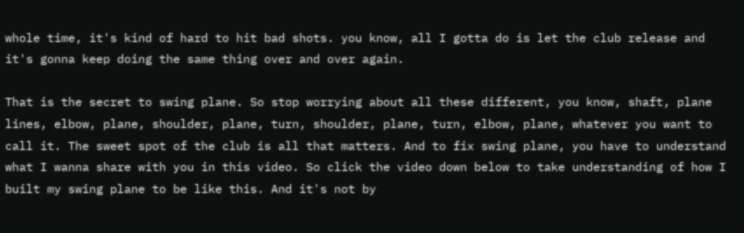whole time, it's kind of hard to hit bad shots. you know, all I gotta do is let the club release and it's gonna keep doing the same thing over and over again.

That is the secret to swing plane. So stop worrying about all these different, you know, shaft, plane lines, elbow, plane, shoulder, plane, turn, shoulder, plane, turn, elbow, plane, whatever you want to call it. The sweet spot of the club is all that matters. And to fix swing plane, you have to understand what I wanna share with you in this video. So click the video down below to take understanding of how I built my swing plane to be like this. And it's not by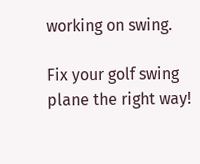working on swing.

Fix your golf swing plane the right way!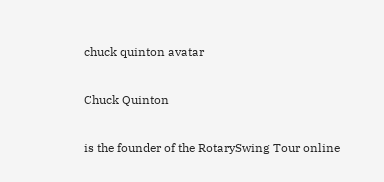chuck quinton avatar

Chuck Quinton

is the founder of the RotarySwing Tour online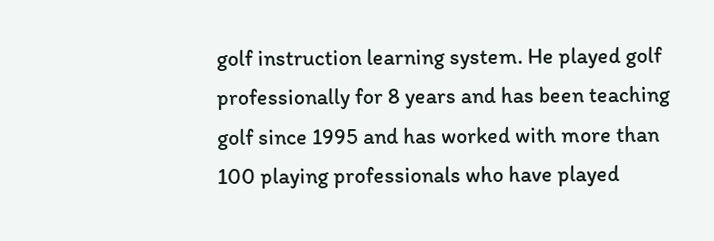golf instruction learning system. He played golf professionally for 8 years and has been teaching golf since 1995 and has worked with more than 100 playing professionals who have played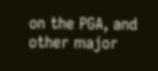on the PGA, and other major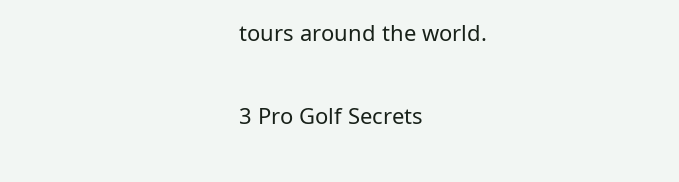tours around the world.

3 Pro Golf Secrets